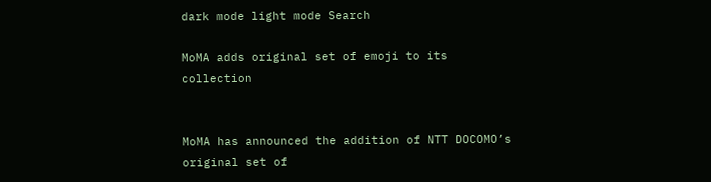dark mode light mode Search

MoMA adds original set of emoji to its collection


MoMA has announced the addition of NTT DOCOMO’s original set of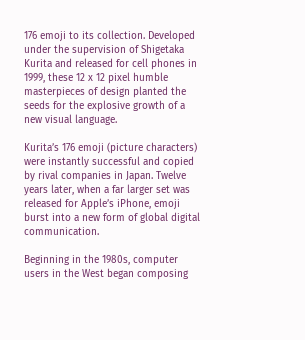176 emoji to its collection. Developed under the supervision of Shigetaka Kurita and released for cell phones in 1999, these 12 x 12 pixel humble masterpieces of design planted the seeds for the explosive growth of a new visual language.

Kurita’s 176 emoji (picture characters) were instantly successful and copied by rival companies in Japan. Twelve years later, when a far larger set was released for Apple’s iPhone, emoji burst into a new form of global digital communication.

Beginning in the 1980s, computer users in the West began composing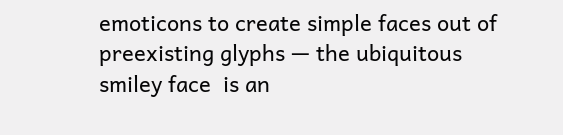emoticons to create simple faces out of preexisting glyphs — the ubiquitous smiley face  is an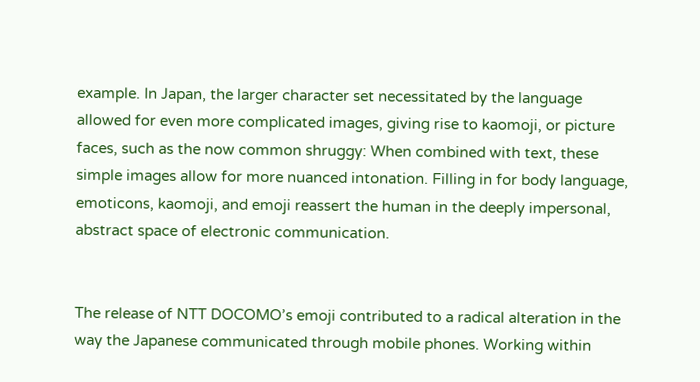example. In Japan, the larger character set necessitated by the language allowed for even more complicated images, giving rise to kaomoji, or picture faces, such as the now common shruggy: When combined with text, these simple images allow for more nuanced intonation. Filling in for body language, emoticons, kaomoji, and emoji reassert the human in the deeply impersonal, abstract space of electronic communication.


The release of NTT DOCOMO’s emoji contributed to a radical alteration in the way the Japanese communicated through mobile phones. Working within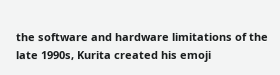the software and hardware limitations of the late 1990s, Kurita created his emoji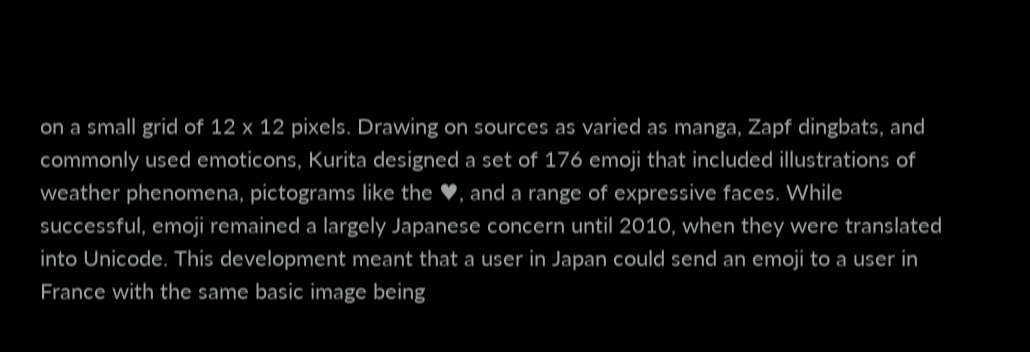on a small grid of 12 x 12 pixels. Drawing on sources as varied as manga, Zapf dingbats, and commonly used emoticons, Kurita designed a set of 176 emoji that included illustrations of weather phenomena, pictograms like the ♥, and a range of expressive faces. While successful, emoji remained a largely Japanese concern until 2010, when they were translated into Unicode. This development meant that a user in Japan could send an emoji to a user in France with the same basic image being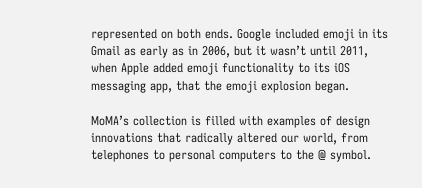represented on both ends. Google included emoji in its Gmail as early as in 2006, but it wasn’t until 2011, when Apple added emoji functionality to its iOS messaging app, that the emoji explosion began.

MoMA’s collection is filled with examples of design innovations that radically altered our world, from telephones to personal computers to the @ symbol.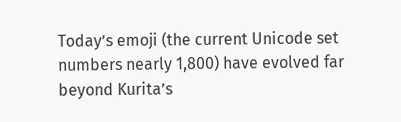Today’s emoji (the current Unicode set numbers nearly 1,800) have evolved far beyond Kurita’s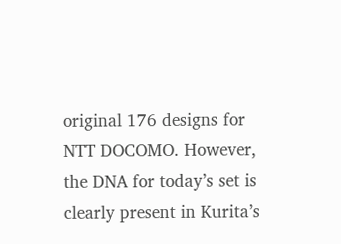original 176 designs for NTT DOCOMO. However, the DNA for today’s set is clearly present in Kurita’s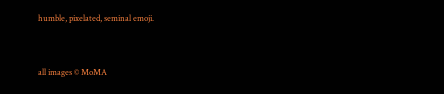humble, pixelated, seminal emoji.


all images © MoMA